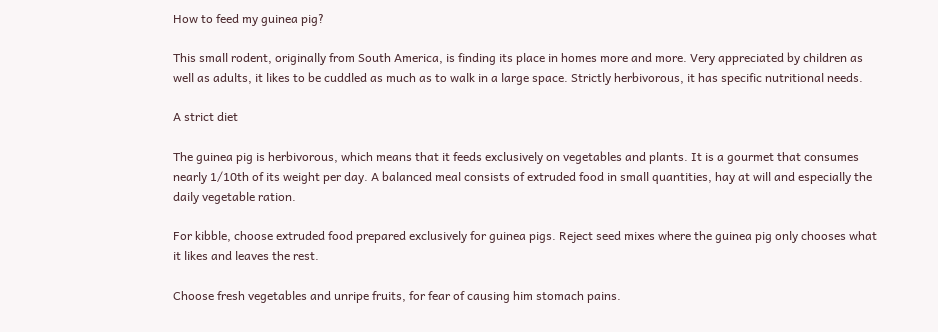How to feed my guinea pig?

This small rodent, originally from South America, is finding its place in homes more and more. Very appreciated by children as well as adults, it likes to be cuddled as much as to walk in a large space. Strictly herbivorous, it has specific nutritional needs.

A strict diet

The guinea pig is herbivorous, which means that it feeds exclusively on vegetables and plants. It is a gourmet that consumes nearly 1/10th of its weight per day. A balanced meal consists of extruded food in small quantities, hay at will and especially the daily vegetable ration.

For kibble, choose extruded food prepared exclusively for guinea pigs. Reject seed mixes where the guinea pig only chooses what it likes and leaves the rest.

Choose fresh vegetables and unripe fruits, for fear of causing him stomach pains.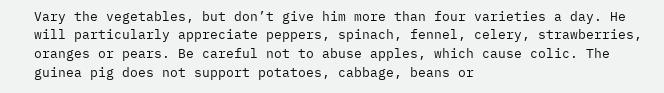Vary the vegetables, but don’t give him more than four varieties a day. He will particularly appreciate peppers, spinach, fennel, celery, strawberries, oranges or pears. Be careful not to abuse apples, which cause colic. The guinea pig does not support potatoes, cabbage, beans or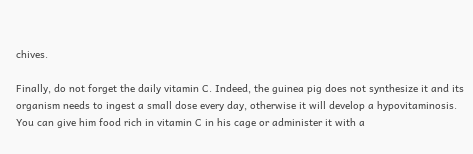chives.

Finally, do not forget the daily vitamin C. Indeed, the guinea pig does not synthesize it and its organism needs to ingest a small dose every day, otherwise it will develop a hypovitaminosis. You can give him food rich in vitamin C in his cage or administer it with a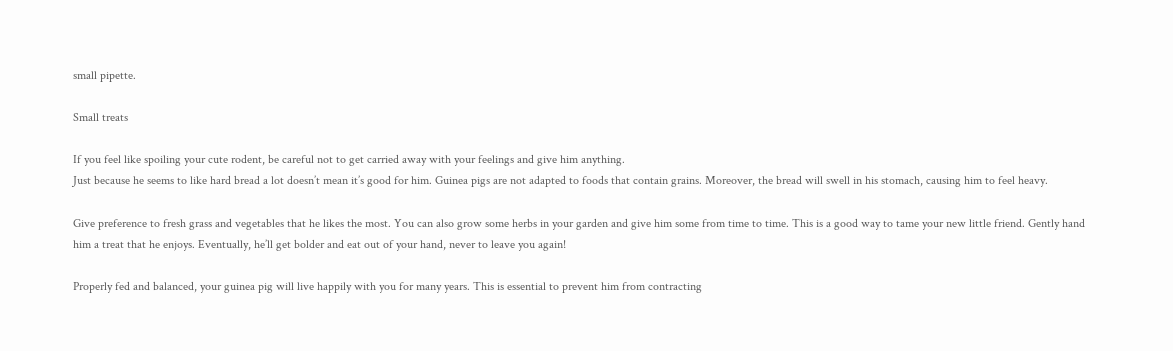small pipette.

Small treats

If you feel like spoiling your cute rodent, be careful not to get carried away with your feelings and give him anything.
Just because he seems to like hard bread a lot doesn’t mean it’s good for him. Guinea pigs are not adapted to foods that contain grains. Moreover, the bread will swell in his stomach, causing him to feel heavy.

Give preference to fresh grass and vegetables that he likes the most. You can also grow some herbs in your garden and give him some from time to time. This is a good way to tame your new little friend. Gently hand him a treat that he enjoys. Eventually, he’ll get bolder and eat out of your hand, never to leave you again!

Properly fed and balanced, your guinea pig will live happily with you for many years. This is essential to prevent him from contracting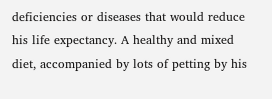deficiencies or diseases that would reduce his life expectancy. A healthy and mixed diet, accompanied by lots of petting by his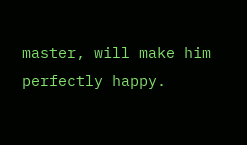master, will make him perfectly happy.